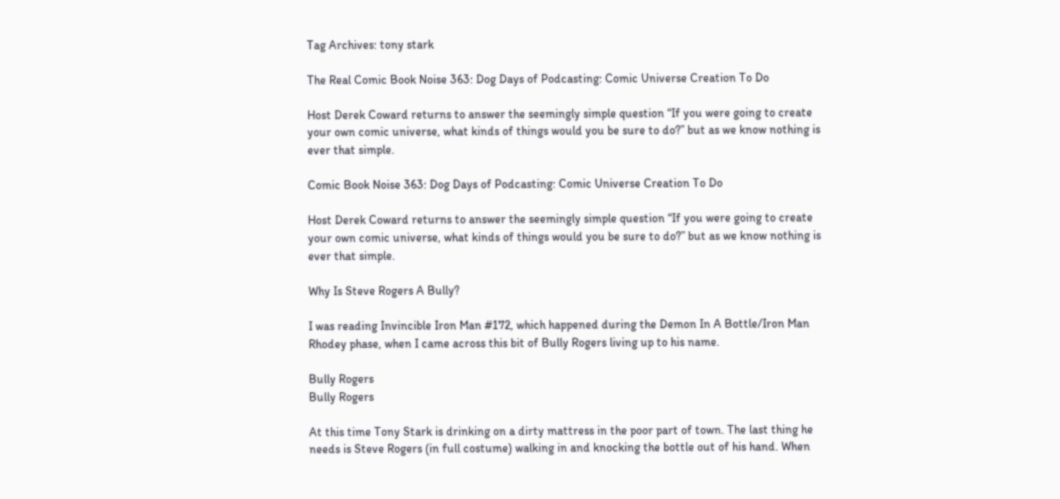Tag Archives: tony stark

The Real Comic Book Noise 363: Dog Days of Podcasting: Comic Universe Creation To Do

Host Derek Coward returns to answer the seemingly simple question “If you were going to create your own comic universe, what kinds of things would you be sure to do?” but as we know nothing is ever that simple.

Comic Book Noise 363: Dog Days of Podcasting: Comic Universe Creation To Do

Host Derek Coward returns to answer the seemingly simple question “If you were going to create your own comic universe, what kinds of things would you be sure to do?” but as we know nothing is ever that simple.

Why Is Steve Rogers A Bully?

I was reading Invincible Iron Man #172, which happened during the Demon In A Bottle/Iron Man Rhodey phase, when I came across this bit of Bully Rogers living up to his name.

Bully Rogers
Bully Rogers

At this time Tony Stark is drinking on a dirty mattress in the poor part of town. The last thing he needs is Steve Rogers (in full costume) walking in and knocking the bottle out of his hand. When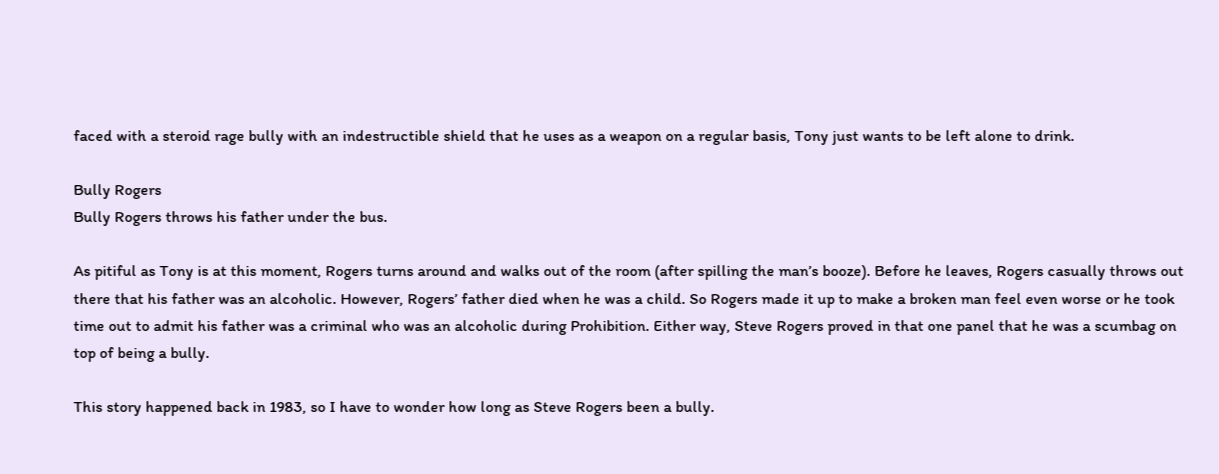faced with a steroid rage bully with an indestructible shield that he uses as a weapon on a regular basis, Tony just wants to be left alone to drink.

Bully Rogers
Bully Rogers throws his father under the bus.

As pitiful as Tony is at this moment, Rogers turns around and walks out of the room (after spilling the man’s booze). Before he leaves, Rogers casually throws out there that his father was an alcoholic. However, Rogers’ father died when he was a child. So Rogers made it up to make a broken man feel even worse or he took time out to admit his father was a criminal who was an alcoholic during Prohibition. Either way, Steve Rogers proved in that one panel that he was a scumbag on top of being a bully.

This story happened back in 1983, so I have to wonder how long as Steve Rogers been a bully.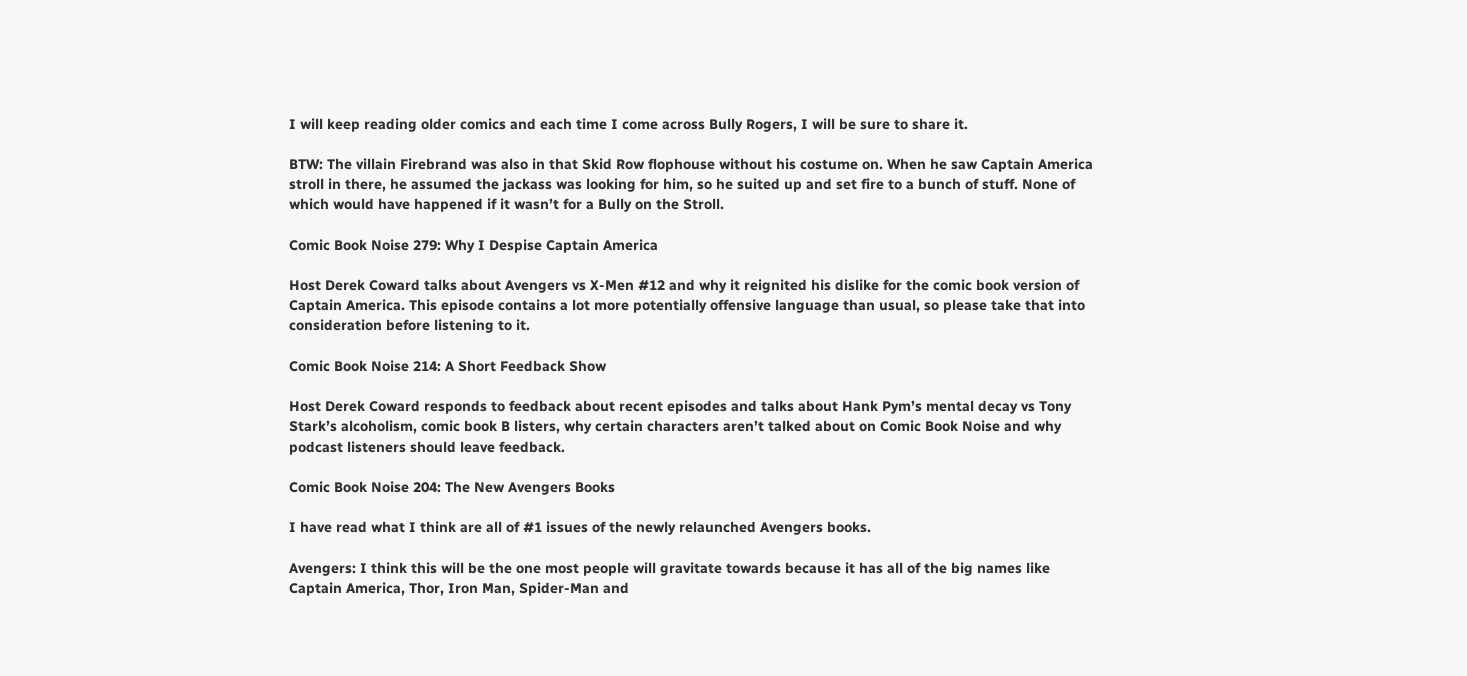I will keep reading older comics and each time I come across Bully Rogers, I will be sure to share it.

BTW: The villain Firebrand was also in that Skid Row flophouse without his costume on. When he saw Captain America stroll in there, he assumed the jackass was looking for him, so he suited up and set fire to a bunch of stuff. None of which would have happened if it wasn’t for a Bully on the Stroll.

Comic Book Noise 279: Why I Despise Captain America

Host Derek Coward talks about Avengers vs X-Men #12 and why it reignited his dislike for the comic book version of Captain America. This episode contains a lot more potentially offensive language than usual, so please take that into consideration before listening to it.

Comic Book Noise 214: A Short Feedback Show

Host Derek Coward responds to feedback about recent episodes and talks about Hank Pym’s mental decay vs Tony Stark’s alcoholism, comic book B listers, why certain characters aren’t talked about on Comic Book Noise and why podcast listeners should leave feedback.

Comic Book Noise 204: The New Avengers Books

I have read what I think are all of #1 issues of the newly relaunched Avengers books.

Avengers: I think this will be the one most people will gravitate towards because it has all of the big names like Captain America, Thor, Iron Man, Spider-Man and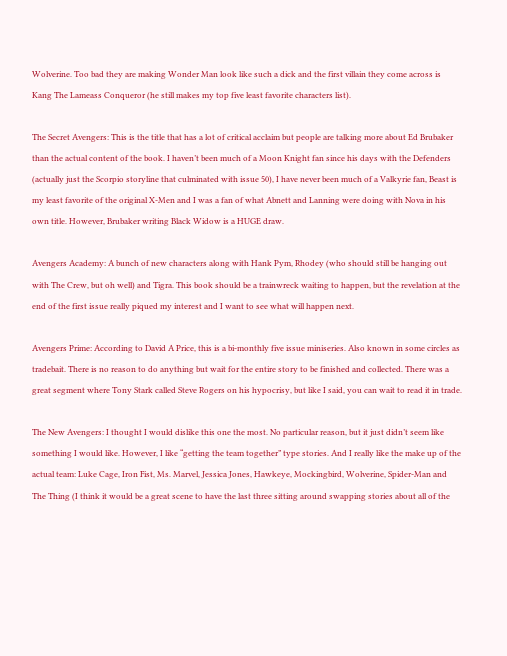Wolverine. Too bad they are making Wonder Man look like such a dick and the first villain they come across is Kang The Lameass Conqueror (he still makes my top five least favorite characters list).

The Secret Avengers: This is the title that has a lot of critical acclaim but people are talking more about Ed Brubaker than the actual content of the book. I haven’t been much of a Moon Knight fan since his days with the Defenders (actually just the Scorpio storyline that culminated with issue 50), I have never been much of a Valkyrie fan, Beast is my least favorite of the original X-Men and I was a fan of what Abnett and Lanning were doing with Nova in his own title. However, Brubaker writing Black Widow is a HUGE draw.

Avengers Academy: A bunch of new characters along with Hank Pym, Rhodey (who should still be hanging out with The Crew, but oh well) and Tigra. This book should be a trainwreck waiting to happen, but the revelation at the end of the first issue really piqued my interest and I want to see what will happen next.

Avengers Prime: According to David A Price, this is a bi-monthly five issue miniseries. Also known in some circles as tradebait. There is no reason to do anything but wait for the entire story to be finished and collected. There was a great segment where Tony Stark called Steve Rogers on his hypocrisy, but like I said, you can wait to read it in trade.

The New Avengers: I thought I would dislike this one the most. No particular reason, but it just didn’t seem like something I would like. However, I like “getting the team together” type stories. And I really like the make up of the actual team: Luke Cage, Iron Fist, Ms. Marvel, Jessica Jones, Hawkeye, Mockingbird, Wolverine, Spider-Man and The Thing (I think it would be a great scene to have the last three sitting around swapping stories about all of the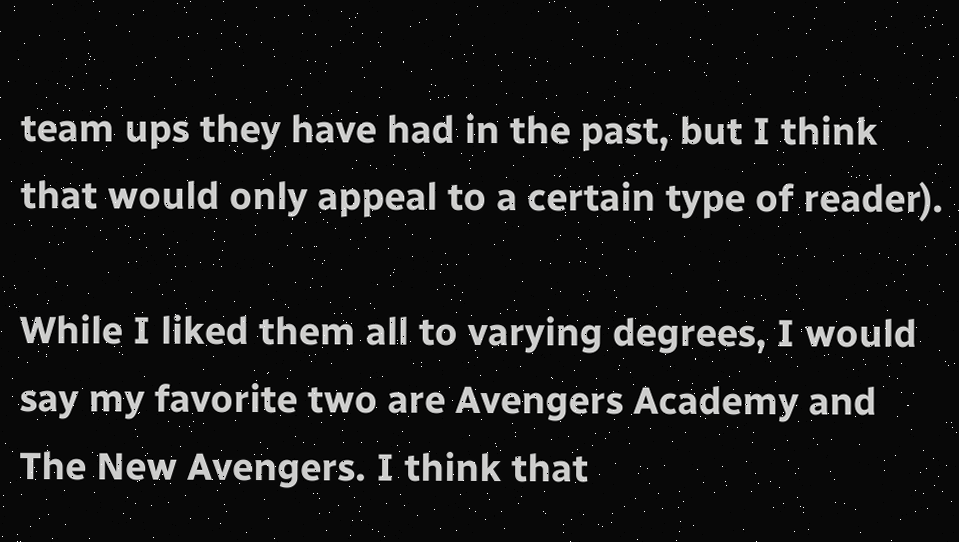team ups they have had in the past, but I think that would only appeal to a certain type of reader).

While I liked them all to varying degrees, I would say my favorite two are Avengers Academy and The New Avengers. I think that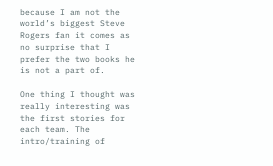because I am not the world’s biggest Steve Rogers fan it comes as no surprise that I prefer the two books he is not a part of.

One thing I thought was really interesting was the first stories for each team. The intro/training of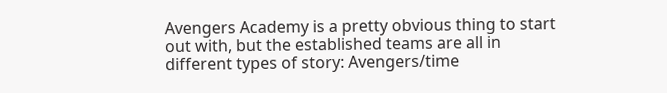Avengers Academy is a pretty obvious thing to start out with, but the established teams are all in different types of story: Avengers/time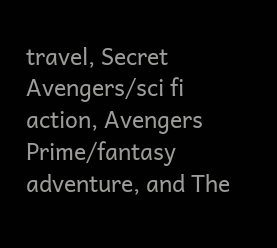travel, Secret Avengers/sci fi action, Avengers Prime/fantasy adventure, and The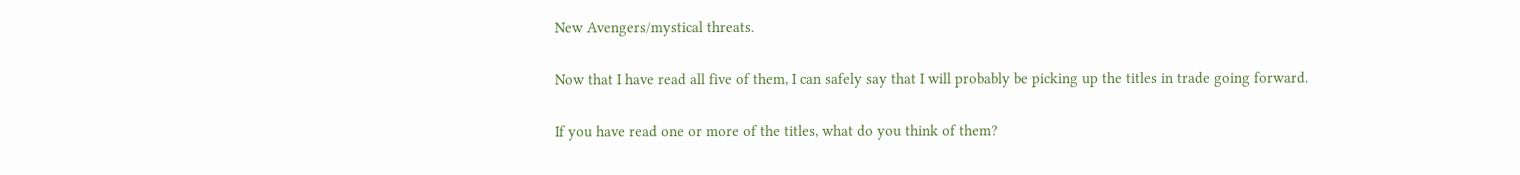New Avengers/mystical threats.

Now that I have read all five of them, I can safely say that I will probably be picking up the titles in trade going forward.

If you have read one or more of the titles, what do you think of them?